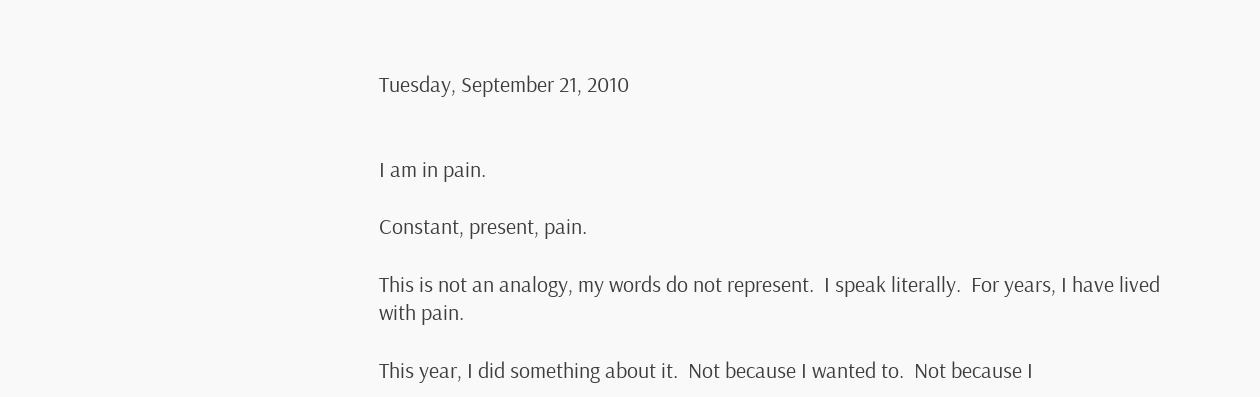Tuesday, September 21, 2010


I am in pain.

Constant, present, pain.

This is not an analogy, my words do not represent.  I speak literally.  For years, I have lived with pain.

This year, I did something about it.  Not because I wanted to.  Not because I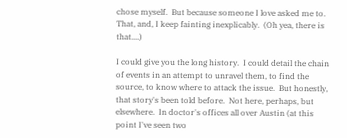chose myself.  But because someone I love asked me to.  That, and, I keep fainting inexplicably.  (Oh yea, there is that....)

I could give you the long history.  I could detail the chain of events in an attempt to unravel them, to find the source, to know where to attack the issue.  But honestly, that story's been told before.  Not here, perhaps, but elsewhere.  In doctor's offices all over Austin (at this point I've seen two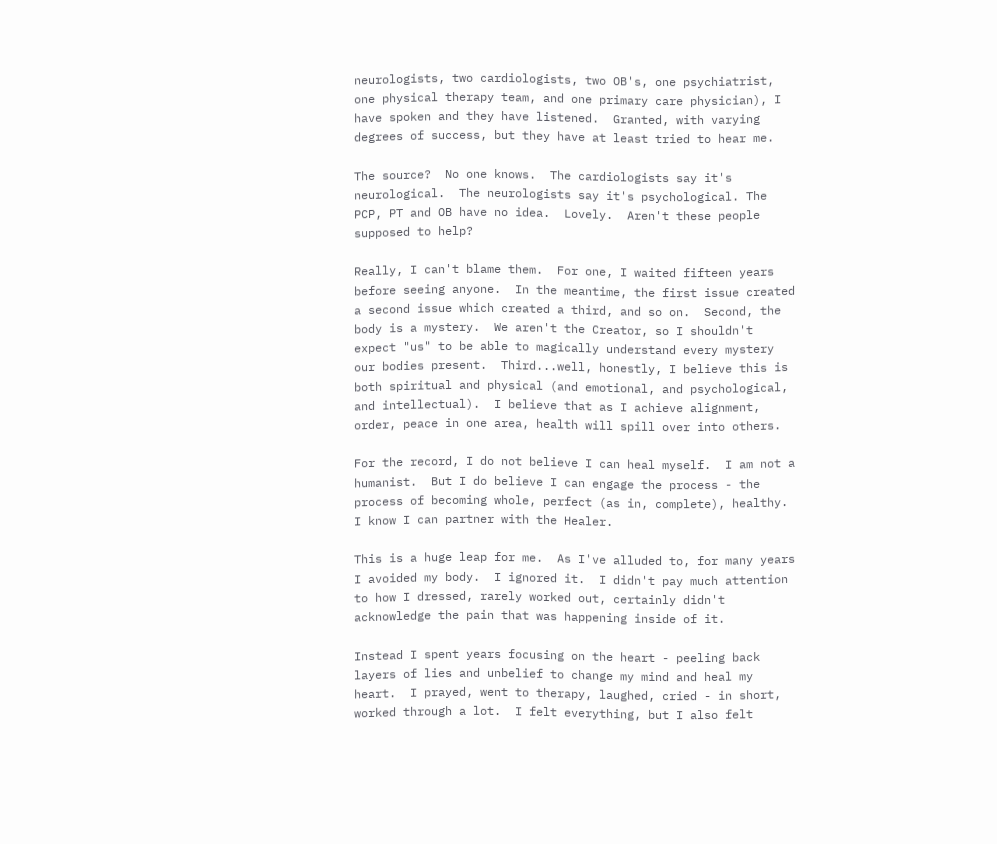neurologists, two cardiologists, two OB's, one psychiatrist, one physical therapy team, and one primary care physician), I have spoken and they have listened.  Granted, with varying degrees of success, but they have at least tried to hear me.

The source?  No one knows.  The cardiologists say it's neurological.  The neurologists say it's psychological. The PCP, PT and OB have no idea.  Lovely.  Aren't these people supposed to help?

Really, I can't blame them.  For one, I waited fifteen years before seeing anyone.  In the meantime, the first issue created a second issue which created a third, and so on.  Second, the body is a mystery.  We aren't the Creator, so I shouldn't expect "us" to be able to magically understand every mystery our bodies present.  Third...well, honestly, I believe this is both spiritual and physical (and emotional, and psychological, and intellectual).  I believe that as I achieve alignment, order, peace in one area, health will spill over into others.

For the record, I do not believe I can heal myself.  I am not a humanist.  But I do believe I can engage the process - the process of becoming whole, perfect (as in, complete), healthy.  I know I can partner with the Healer.

This is a huge leap for me.  As I've alluded to, for many years I avoided my body.  I ignored it.  I didn't pay much attention to how I dressed, rarely worked out, certainly didn't acknowledge the pain that was happening inside of it.

Instead I spent years focusing on the heart - peeling back layers of lies and unbelief to change my mind and heal my heart.  I prayed, went to therapy, laughed, cried - in short, worked through a lot.  I felt everything, but I also felt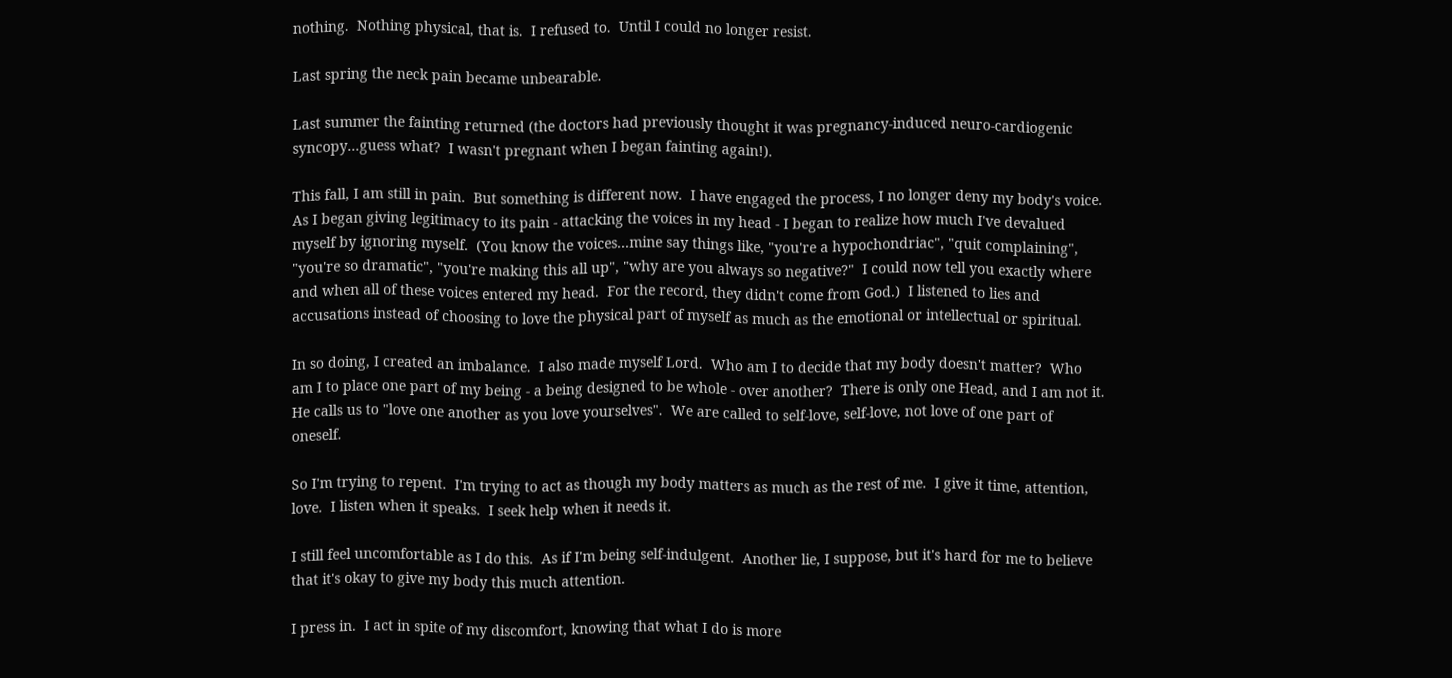nothing.  Nothing physical, that is.  I refused to.  Until I could no longer resist.

Last spring the neck pain became unbearable.

Last summer the fainting returned (the doctors had previously thought it was pregnancy-induced neuro-cardiogenic syncopy...guess what?  I wasn't pregnant when I began fainting again!).

This fall, I am still in pain.  But something is different now.  I have engaged the process, I no longer deny my body's voice.  As I began giving legitimacy to its pain - attacking the voices in my head - I began to realize how much I've devalued myself by ignoring myself.  (You know the voices...mine say things like, "you're a hypochondriac", "quit complaining", "you're so dramatic", "you're making this all up", "why are you always so negative?"  I could now tell you exactly where and when all of these voices entered my head.  For the record, they didn't come from God.)  I listened to lies and accusations instead of choosing to love the physical part of myself as much as the emotional or intellectual or spiritual.

In so doing, I created an imbalance.  I also made myself Lord.  Who am I to decide that my body doesn't matter?  Who am I to place one part of my being - a being designed to be whole - over another?  There is only one Head, and I am not it.  He calls us to "love one another as you love yourselves".  We are called to self-love, self-love, not love of one part of oneself.

So I'm trying to repent.  I'm trying to act as though my body matters as much as the rest of me.  I give it time, attention, love.  I listen when it speaks.  I seek help when it needs it.

I still feel uncomfortable as I do this.  As if I'm being self-indulgent.  Another lie, I suppose, but it's hard for me to believe that it's okay to give my body this much attention.

I press in.  I act in spite of my discomfort, knowing that what I do is more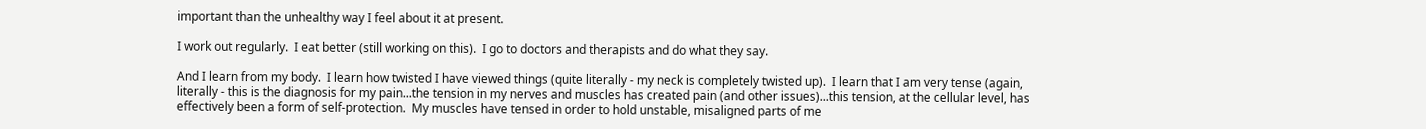important than the unhealthy way I feel about it at present.

I work out regularly.  I eat better (still working on this).  I go to doctors and therapists and do what they say.

And I learn from my body.  I learn how twisted I have viewed things (quite literally - my neck is completely twisted up).  I learn that I am very tense (again, literally - this is the diagnosis for my pain...the tension in my nerves and muscles has created pain (and other issues)...this tension, at the cellular level, has effectively been a form of self-protection.  My muscles have tensed in order to hold unstable, misaligned parts of me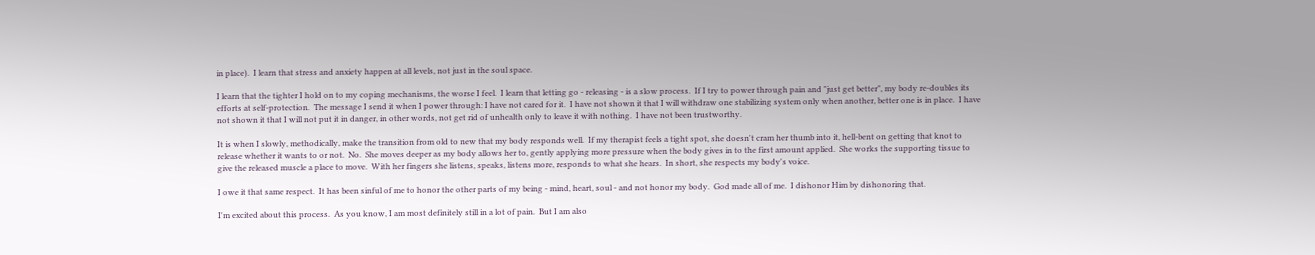in place).  I learn that stress and anxiety happen at all levels, not just in the soul space.

I learn that the tighter I hold on to my coping mechanisms, the worse I feel.  I learn that letting go - releasing - is a slow process.  If I try to power through pain and "just get better", my body re-doubles its efforts at self-protection.  The message I send it when I power through: I have not cared for it.  I have not shown it that I will withdraw one stabilizing system only when another, better one is in place.  I have not shown it that I will not put it in danger, in other words, not get rid of unhealth only to leave it with nothing.  I have not been trustworthy.

It is when I slowly, methodically, make the transition from old to new that my body responds well.  If my therapist feels a tight spot, she doesn't cram her thumb into it, hell-bent on getting that knot to release whether it wants to or not.  No.  She moves deeper as my body allows her to, gently applying more pressure when the body gives in to the first amount applied.  She works the supporting tissue to give the released muscle a place to move.  With her fingers she listens, speaks, listens more, responds to what she hears.  In short, she respects my body's voice.

I owe it that same respect.  It has been sinful of me to honor the other parts of my being - mind, heart, soul - and not honor my body.  God made all of me.  I dishonor Him by dishonoring that.

I'm excited about this process.  As you know, I am most definitely still in a lot of pain.  But I am also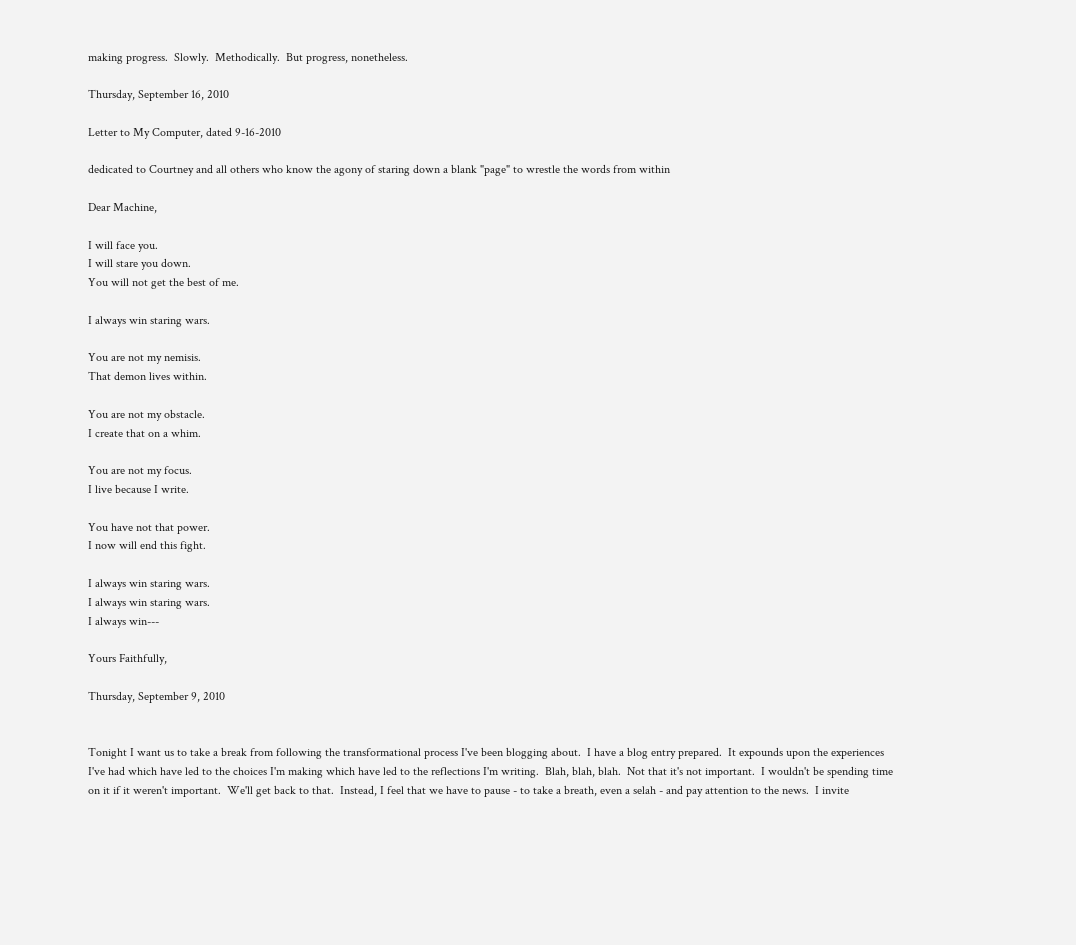making progress.  Slowly.  Methodically.  But progress, nonetheless.

Thursday, September 16, 2010

Letter to My Computer, dated 9-16-2010

dedicated to Courtney and all others who know the agony of staring down a blank "page" to wrestle the words from within

Dear Machine,

I will face you.
I will stare you down.
You will not get the best of me.

I always win staring wars.

You are not my nemisis.
That demon lives within.

You are not my obstacle.
I create that on a whim.

You are not my focus.
I live because I write.

You have not that power.
I now will end this fight.

I always win staring wars.
I always win staring wars.
I always win---

Yours Faithfully,

Thursday, September 9, 2010


Tonight I want us to take a break from following the transformational process I've been blogging about.  I have a blog entry prepared.  It expounds upon the experiences I've had which have led to the choices I'm making which have led to the reflections I'm writing.  Blah, blah, blah.  Not that it's not important.  I wouldn't be spending time on it if it weren't important.  We'll get back to that.  Instead, I feel that we have to pause - to take a breath, even a selah - and pay attention to the news.  I invite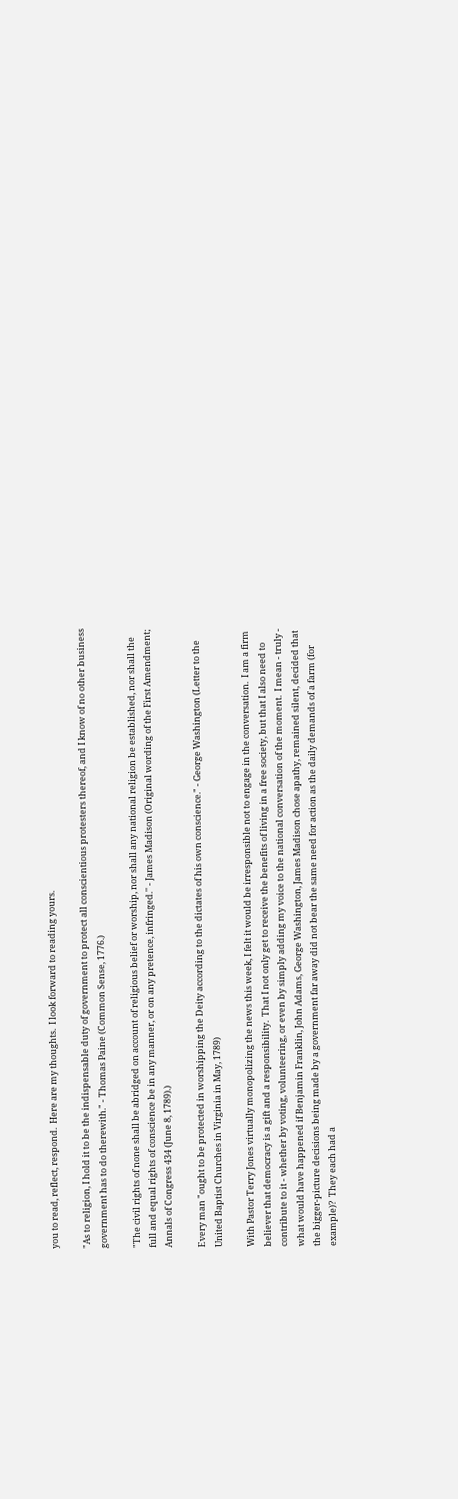you to read, reflect, respond.  Here are my thoughts.  I look forward to reading yours.

"As to religion, I hold it to be the indispensable duty of government to protect all conscientious protesters thereof, and I know of no other business government has to do therewith." - Thomas Paine (Common Sense, 1776.)

"The civil rights of none shall be abridged on account of religious belief or worship, nor shall any national religion be established, nor shall the full and equal rights of conscience be in any manner, or on any pretence, infringed.'' - James Madison (Original wording of the First Amendment; Annals of Congress 434 (June 8, 1789).)

Every man "ought to be protected in worshipping the Deity according to the dictates of his own conscience." - George Washington (Letter to the United Baptist Churches in Virginia in May, 1789)

With Pastor Terry Jones virtually monopolizing the news this week, I felt it would be irresponsible not to engage in the conversation.  I am a firm believer that democracy is a gift and a responsibility.  That I not only get to receive the benefits of living in a free society, but that I also need to contribute to it - whether by voting, volunteering, or even by simply adding my voice to the national conversation of the moment.  I mean - truly - what would have happened if Benjamin Franklin, John Adams, George Washington, James Madison chose apathy, remained silent, decided that the bigger-picture decisions being made by a government far away did not bear the same need for action as the daily demands of a farm (for example)?  They each had a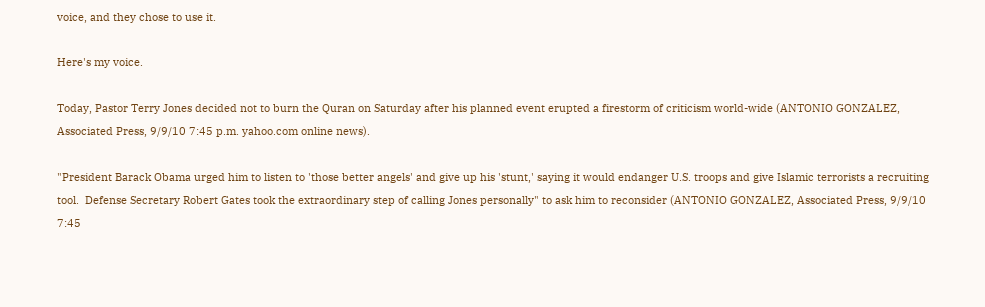voice, and they chose to use it.

Here's my voice.

Today, Pastor Terry Jones decided not to burn the Quran on Saturday after his planned event erupted a firestorm of criticism world-wide (ANTONIO GONZALEZ, Associated Press, 9/9/10 7:45 p.m. yahoo.com online news).

"President Barack Obama urged him to listen to 'those better angels' and give up his 'stunt,' saying it would endanger U.S. troops and give Islamic terrorists a recruiting tool.  Defense Secretary Robert Gates took the extraordinary step of calling Jones personally" to ask him to reconsider (ANTONIO GONZALEZ, Associated Press, 9/9/10 7:45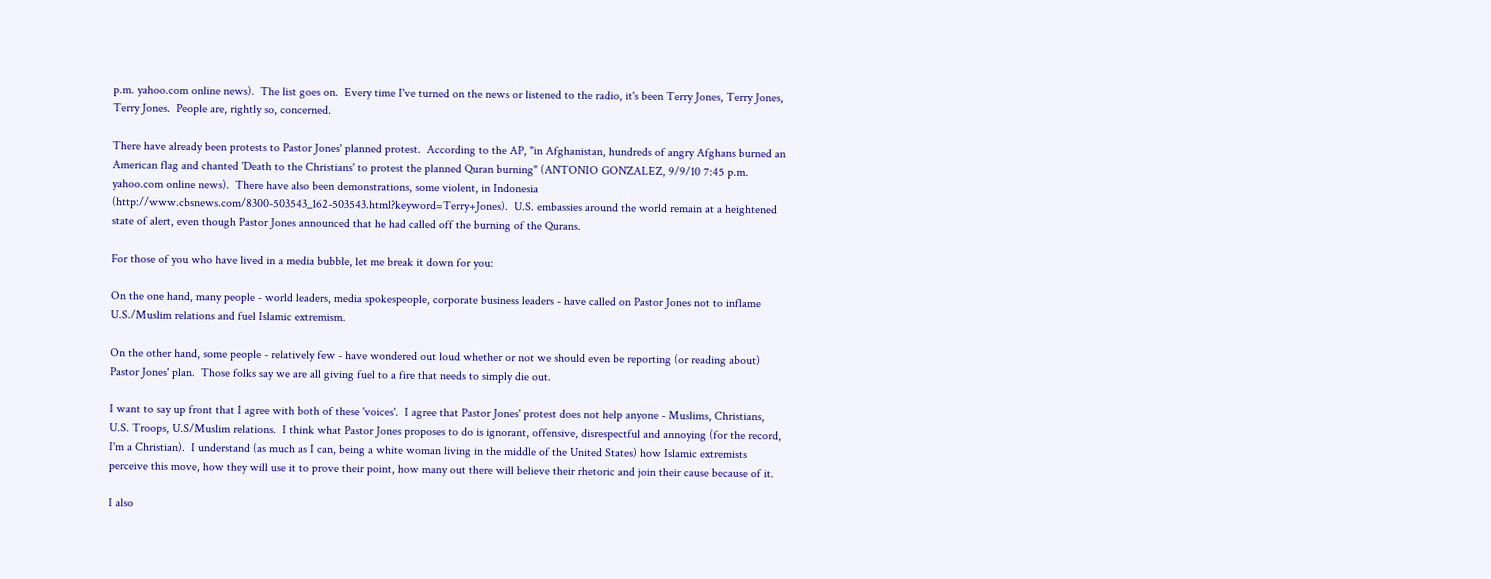p.m. yahoo.com online news).  The list goes on.  Every time I've turned on the news or listened to the radio, it's been Terry Jones, Terry Jones, Terry Jones.  People are, rightly so, concerned.

There have already been protests to Pastor Jones' planned protest.  According to the AP, "in Afghanistan, hundreds of angry Afghans burned an American flag and chanted 'Death to the Christians' to protest the planned Quran burning" (ANTONIO GONZALEZ, 9/9/10 7:45 p.m. yahoo.com online news).  There have also been demonstrations, some violent, in Indonesia (http://www.cbsnews.com/8300-503543_162-503543.html?keyword=Terry+Jones).  U.S. embassies around the world remain at a heightened state of alert, even though Pastor Jones announced that he had called off the burning of the Qurans.

For those of you who have lived in a media bubble, let me break it down for you:

On the one hand, many people - world leaders, media spokespeople, corporate business leaders - have called on Pastor Jones not to inflame U.S./Muslim relations and fuel Islamic extremism.

On the other hand, some people - relatively few - have wondered out loud whether or not we should even be reporting (or reading about) Pastor Jones' plan.  Those folks say we are all giving fuel to a fire that needs to simply die out.

I want to say up front that I agree with both of these 'voices'.  I agree that Pastor Jones' protest does not help anyone - Muslims, Christians, U.S. Troops, U.S/Muslim relations.  I think what Pastor Jones proposes to do is ignorant, offensive, disrespectful and annoying (for the record, I'm a Christian).  I understand (as much as I can, being a white woman living in the middle of the United States) how Islamic extremists perceive this move, how they will use it to prove their point, how many out there will believe their rhetoric and join their cause because of it.

I also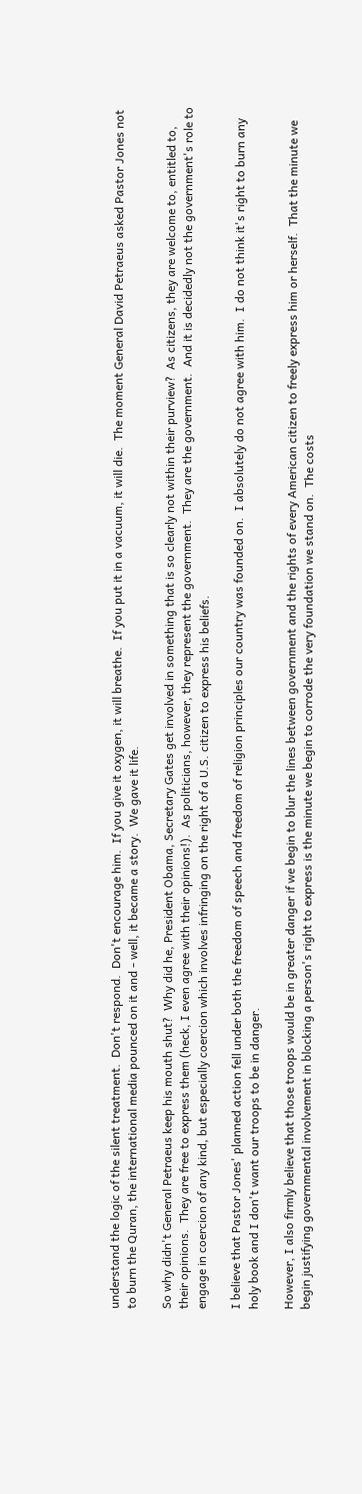understand the logic of the silent treatment.  Don't respond.  Don't encourage him.  If you give it oxygen, it will breathe.  If you put it in a vacuum, it will die.  The moment General David Petraeus asked Pastor Jones not to burn the Quran, the international media pounced on it and - well, it became a story.  We gave it life.

So why didn't General Petraeus keep his mouth shut?  Why did he, President Obama, Secretary Gates get involved in something that is so clearly not within their purview?  As citizens, they are welcome to, entitled to, their opinions.  They are free to express them (heck, I even agree with their opinions!).  As politicians, however, they represent the government.  They are the government.  And it is decidedly not the government's role to engage in coercion of any kind, but especially coercion which involves infringing on the right of a U.S. citizen to express his beliefs.

I believe that Pastor Jones' planned action fell under both the freedom of speech and freedom of religion principles our country was founded on.  I absolutely do not agree with him.  I do not think it's right to burn any holy book and I don't want our troops to be in danger.

However, I also firmly believe that those troops would be in greater danger if we begin to blur the lines between government and the rights of every American citizen to freely express him or herself.  That the minute we begin justifying governmental involvement in blocking a person's right to express is the minute we begin to corrode the very foundation we stand on.  The costs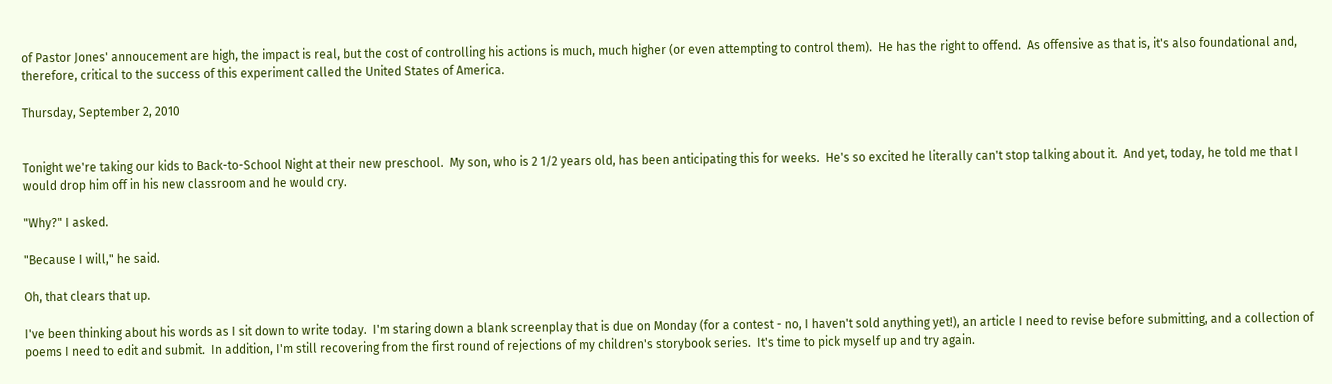of Pastor Jones' annoucement are high, the impact is real, but the cost of controlling his actions is much, much higher (or even attempting to control them).  He has the right to offend.  As offensive as that is, it's also foundational and, therefore, critical to the success of this experiment called the United States of America.

Thursday, September 2, 2010


Tonight we're taking our kids to Back-to-School Night at their new preschool.  My son, who is 2 1/2 years old, has been anticipating this for weeks.  He's so excited he literally can't stop talking about it.  And yet, today, he told me that I would drop him off in his new classroom and he would cry.

"Why?" I asked.

"Because I will," he said.

Oh, that clears that up.

I've been thinking about his words as I sit down to write today.  I'm staring down a blank screenplay that is due on Monday (for a contest - no, I haven't sold anything yet!), an article I need to revise before submitting, and a collection of poems I need to edit and submit.  In addition, I'm still recovering from the first round of rejections of my children's storybook series.  It's time to pick myself up and try again.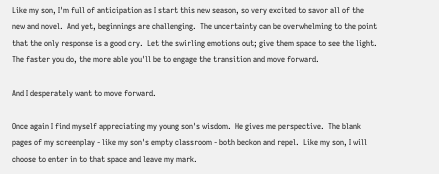Like my son, I'm full of anticipation as I start this new season, so very excited to savor all of the new and novel.  And yet, beginnings are challenging.  The uncertainty can be overwhelming to the point that the only response is a good cry.  Let the swirling emotions out; give them space to see the light.  The faster you do, the more able you'll be to engage the transition and move forward.

And I desperately want to move forward.

Once again I find myself appreciating my young son's wisdom.  He gives me perspective.  The blank pages of my screenplay - like my son's empty classroom - both beckon and repel.  Like my son, I will choose to enter in to that space and leave my mark.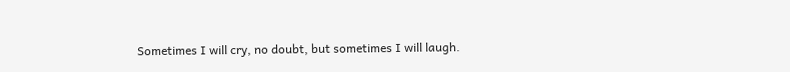Sometimes I will cry, no doubt, but sometimes I will laugh.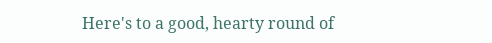Here's to a good, hearty round of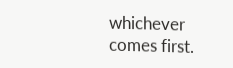whichever comes first.